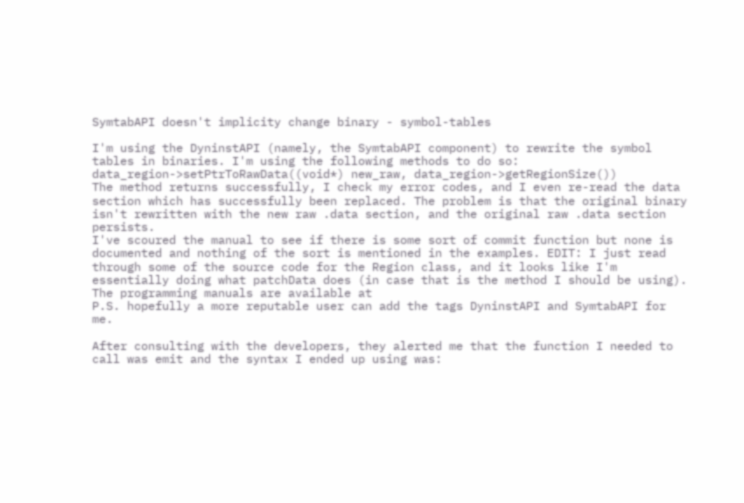SymtabAPI doesn't implicity change binary - symbol-tables

I'm using the DyninstAPI (namely, the SymtabAPI component) to rewrite the symbol tables in binaries. I'm using the following methods to do so:
data_region->setPtrToRawData((void*) new_raw, data_region->getRegionSize())
The method returns successfully, I check my error codes, and I even re-read the data section which has successfully been replaced. The problem is that the original binary isn't rewritten with the new raw .data section, and the original raw .data section persists.
I've scoured the manual to see if there is some sort of commit function but none is documented and nothing of the sort is mentioned in the examples. EDIT: I just read through some of the source code for the Region class, and it looks like I'm essentially doing what patchData does (in case that is the method I should be using).
The programming manuals are available at
P.S. hopefully a more reputable user can add the tags DyninstAPI and SymtabAPI for me.

After consulting with the developers, they alerted me that the function I needed to call was emit and the syntax I ended up using was: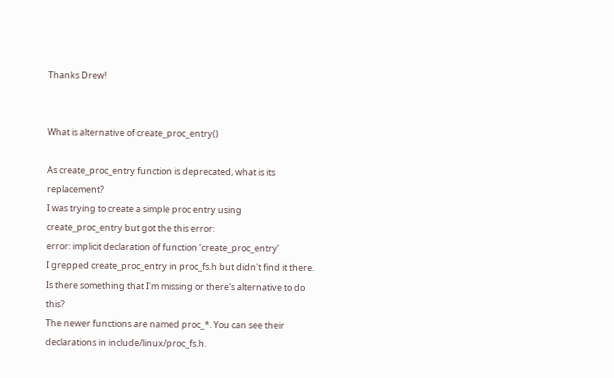Thanks Drew!


What is alternative of create_proc_entry()

As create_proc_entry function is deprecated, what is its replacement?
I was trying to create a simple proc entry using create_proc_entry but got the this error:
error: implicit declaration of function ‘create_proc_entry’
I grepped create_proc_entry in proc_fs.h but didn't find it there. Is there something that I'm missing or there's alternative to do this?
The newer functions are named proc_*. You can see their declarations in include/linux/proc_fs.h.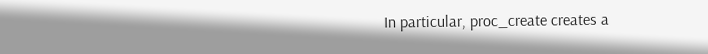In particular, proc_create creates a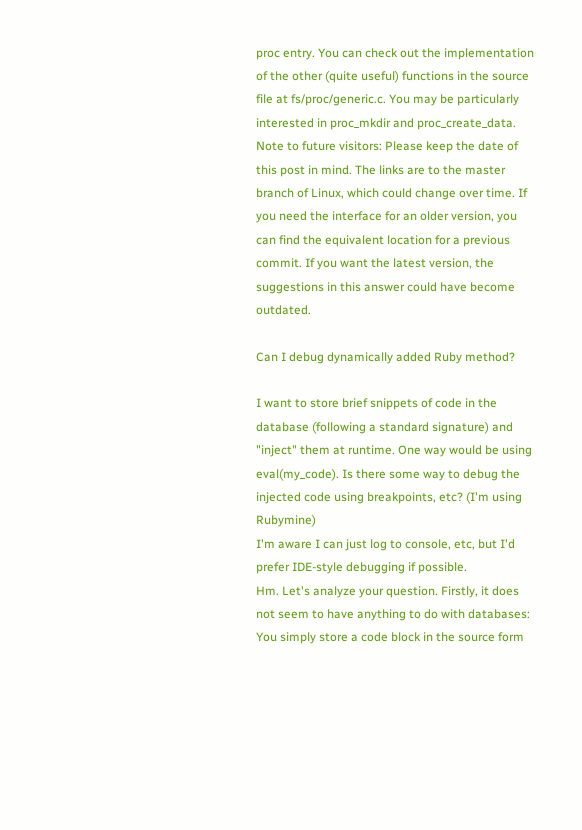proc entry. You can check out the implementation of the other (quite useful) functions in the source file at fs/proc/generic.c. You may be particularly interested in proc_mkdir and proc_create_data.
Note to future visitors: Please keep the date of this post in mind. The links are to the master branch of Linux, which could change over time. If you need the interface for an older version, you can find the equivalent location for a previous commit. If you want the latest version, the suggestions in this answer could have become outdated.

Can I debug dynamically added Ruby method?

I want to store brief snippets of code in the database (following a standard signature) and "inject" them at runtime. One way would be using eval(my_code). Is there some way to debug the injected code using breakpoints, etc? (I'm using Rubymine)
I'm aware I can just log to console, etc, but I'd prefer IDE-style debugging if possible.
Hm. Let's analyze your question. Firstly, it does not seem to have anything to do with databases: You simply store a code block in the source form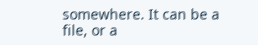somewhere. It can be a file, or a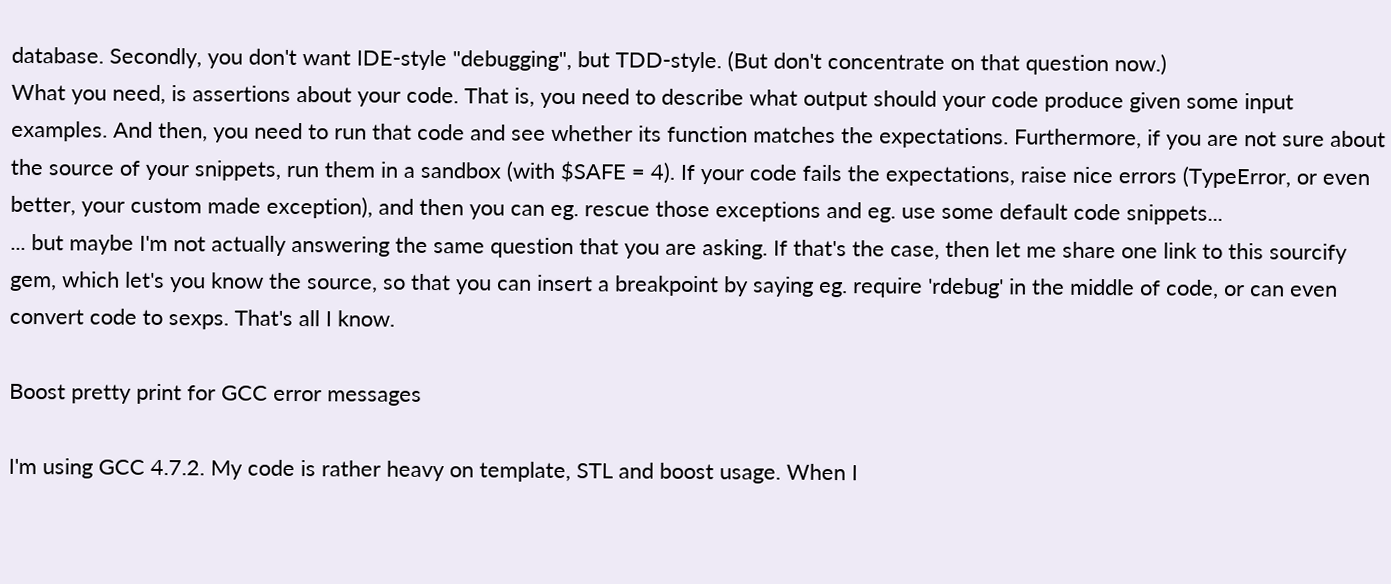database. Secondly, you don't want IDE-style "debugging", but TDD-style. (But don't concentrate on that question now.)
What you need, is assertions about your code. That is, you need to describe what output should your code produce given some input examples. And then, you need to run that code and see whether its function matches the expectations. Furthermore, if you are not sure about the source of your snippets, run them in a sandbox (with $SAFE = 4). If your code fails the expectations, raise nice errors (TypeError, or even better, your custom made exception), and then you can eg. rescue those exceptions and eg. use some default code snippets...
... but maybe I'm not actually answering the same question that you are asking. If that's the case, then let me share one link to this sourcify gem, which let's you know the source, so that you can insert a breakpoint by saying eg. require 'rdebug' in the middle of code, or can even convert code to sexps. That's all I know.

Boost pretty print for GCC error messages

I'm using GCC 4.7.2. My code is rather heavy on template, STL and boost usage. When I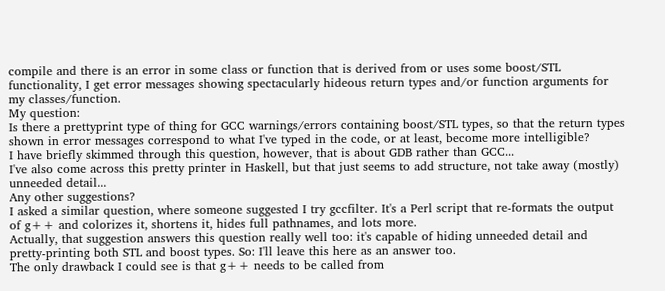compile and there is an error in some class or function that is derived from or uses some boost/STL functionality, I get error messages showing spectacularly hideous return types and/or function arguments for my classes/function.
My question:
Is there a prettyprint type of thing for GCC warnings/errors containing boost/STL types, so that the return types shown in error messages correspond to what I've typed in the code, or at least, become more intelligible?
I have briefly skimmed through this question, however, that is about GDB rather than GCC...
I've also come across this pretty printer in Haskell, but that just seems to add structure, not take away (mostly) unneeded detail...
Any other suggestions?
I asked a similar question, where someone suggested I try gccfilter. It's a Perl script that re-formats the output of g++ and colorizes it, shortens it, hides full pathnames, and lots more.
Actually, that suggestion answers this question really well too: it's capable of hiding unneeded detail and pretty-printing both STL and boost types. So: I'll leave this here as an answer too.
The only drawback I could see is that g++ needs to be called from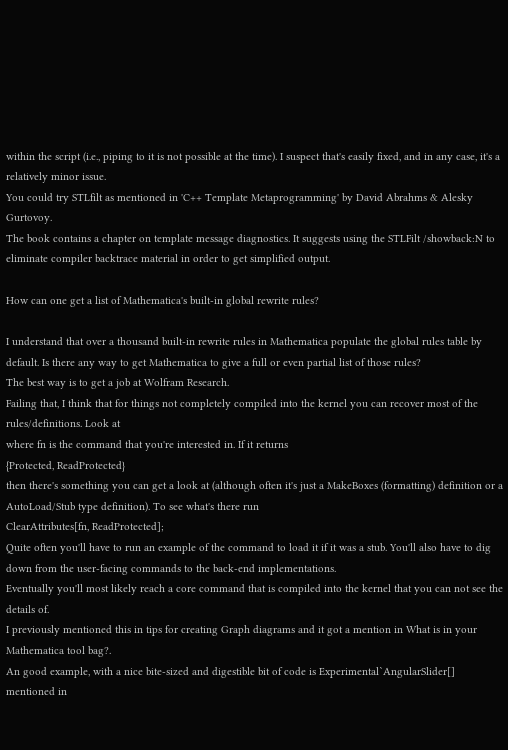within the script (i.e., piping to it is not possible at the time). I suspect that's easily fixed, and in any case, it's a relatively minor issue.
You could try STLfilt as mentioned in 'C++ Template Metaprogramming' by David Abrahms & Alesky Gurtovoy.
The book contains a chapter on template message diagnostics. It suggests using the STLFilt /showback:N to eliminate compiler backtrace material in order to get simplified output.

How can one get a list of Mathematica's built-in global rewrite rules?

I understand that over a thousand built-in rewrite rules in Mathematica populate the global rules table by default. Is there any way to get Mathematica to give a full or even partial list of those rules?
The best way is to get a job at Wolfram Research.
Failing that, I think that for things not completely compiled into the kernel you can recover most of the rules/definitions. Look at
where fn is the command that you're interested in. If it returns
{Protected, ReadProtected}
then there's something you can get a look at (although often it's just a MakeBoxes (formatting) definition or a AutoLoad/Stub type definition). To see what's there run
ClearAttributes[fn, ReadProtected];
Quite often you'll have to run an example of the command to load it if it was a stub. You'll also have to dig down from the user-facing commands to the back-end implementations.
Eventually you'll most likely reach a core command that is compiled into the kernel that you can not see the details of.
I previously mentioned this in tips for creating Graph diagrams and it got a mention in What is in your Mathematica tool bag?.
An good example, with a nice bite-sized and digestible bit of code is Experimental`AngularSlider[] mentioned in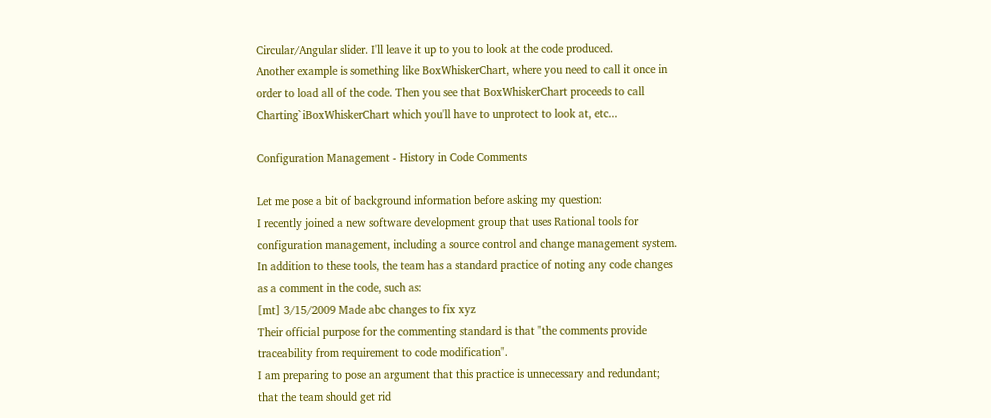Circular/Angular slider. I'll leave it up to you to look at the code produced.
Another example is something like BoxWhiskerChart, where you need to call it once in order to load all of the code. Then you see that BoxWhiskerChart proceeds to call Charting`iBoxWhiskerChart which you'll have to unprotect to look at, etc...

Configuration Management - History in Code Comments

Let me pose a bit of background information before asking my question:
I recently joined a new software development group that uses Rational tools for configuration management, including a source control and change management system.
In addition to these tools, the team has a standard practice of noting any code changes as a comment in the code, such as:
[mt] 3/15/2009 Made abc changes to fix xyz
Their official purpose for the commenting standard is that "the comments provide traceability from requirement to code modification".
I am preparing to pose an argument that this practice is unnecessary and redundant; that the team should get rid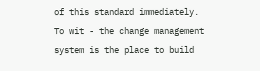of this standard immediately.
To wit - the change management system is the place to build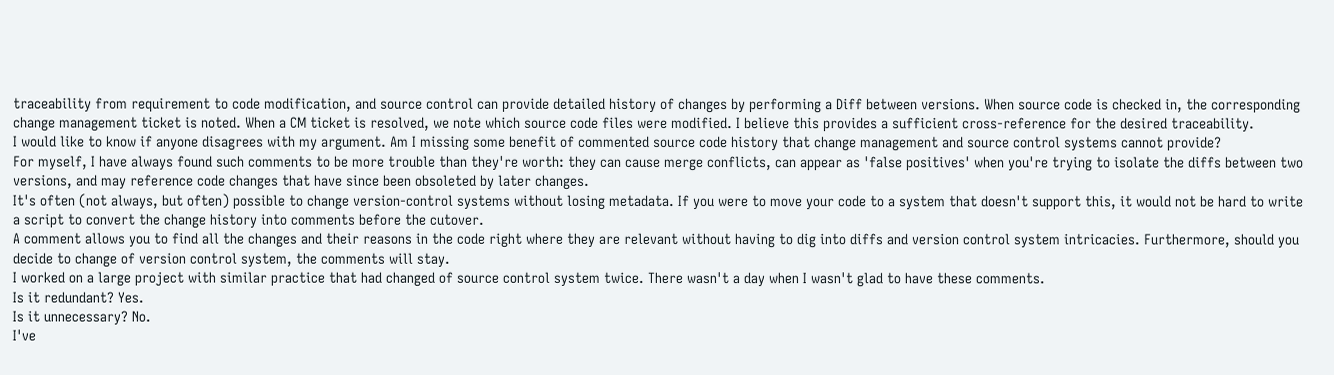traceability from requirement to code modification, and source control can provide detailed history of changes by performing a Diff between versions. When source code is checked in, the corresponding change management ticket is noted. When a CM ticket is resolved, we note which source code files were modified. I believe this provides a sufficient cross-reference for the desired traceability.
I would like to know if anyone disagrees with my argument. Am I missing some benefit of commented source code history that change management and source control systems cannot provide?
For myself, I have always found such comments to be more trouble than they're worth: they can cause merge conflicts, can appear as 'false positives' when you're trying to isolate the diffs between two versions, and may reference code changes that have since been obsoleted by later changes.
It's often (not always, but often) possible to change version-control systems without losing metadata. If you were to move your code to a system that doesn't support this, it would not be hard to write a script to convert the change history into comments before the cutover.
A comment allows you to find all the changes and their reasons in the code right where they are relevant without having to dig into diffs and version control system intricacies. Furthermore, should you decide to change of version control system, the comments will stay.
I worked on a large project with similar practice that had changed of source control system twice. There wasn't a day when I wasn't glad to have these comments.
Is it redundant? Yes.
Is it unnecessary? No.
I've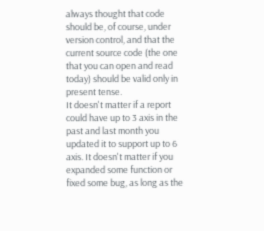always thought that code should be, of course, under version control, and that the current source code (the one that you can open and read today) should be valid only in present tense.
It doesn't matter if a report could have up to 3 axis in the past and last month you updated it to support up to 6 axis. It doesn't matter if you expanded some function or fixed some bug, as long as the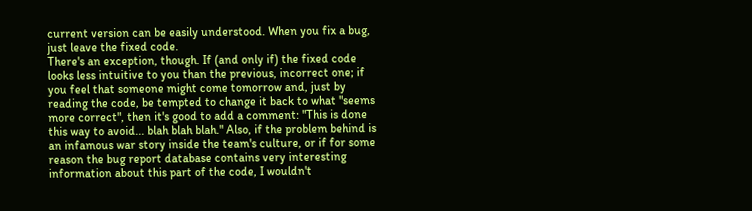current version can be easily understood. When you fix a bug, just leave the fixed code.
There's an exception, though. If (and only if) the fixed code looks less intuitive to you than the previous, incorrect one; if you feel that someone might come tomorrow and, just by reading the code, be tempted to change it back to what "seems more correct", then it's good to add a comment: "This is done this way to avoid... blah blah blah." Also, if the problem behind is an infamous war story inside the team's culture, or if for some reason the bug report database contains very interesting information about this part of the code, I wouldn't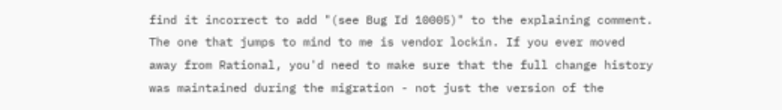find it incorrect to add "(see Bug Id 10005)" to the explaining comment.
The one that jumps to mind to me is vendor lockin. If you ever moved away from Rational, you'd need to make sure that the full change history was maintained during the migration - not just the version of the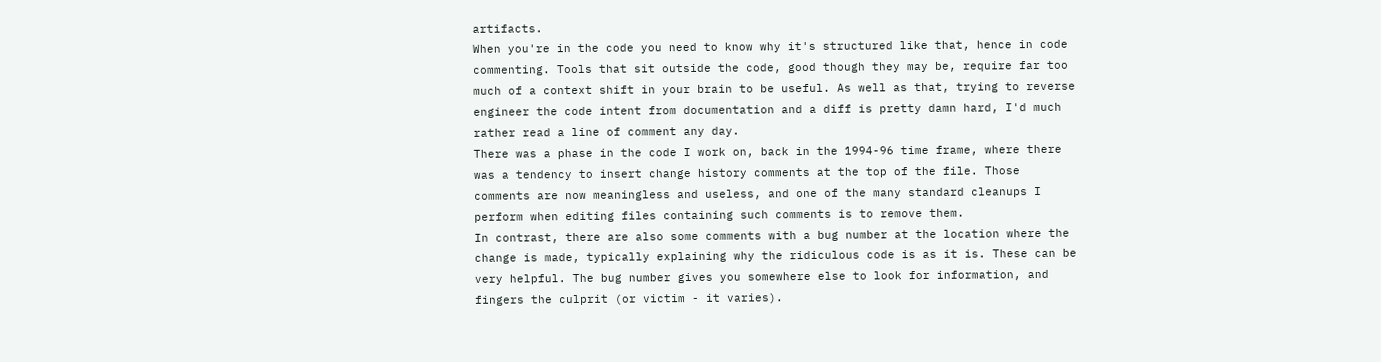artifacts.
When you're in the code you need to know why it's structured like that, hence in code commenting. Tools that sit outside the code, good though they may be, require far too much of a context shift in your brain to be useful. As well as that, trying to reverse engineer the code intent from documentation and a diff is pretty damn hard, I'd much rather read a line of comment any day.
There was a phase in the code I work on, back in the 1994-96 time frame, where there was a tendency to insert change history comments at the top of the file. Those comments are now meaningless and useless, and one of the many standard cleanups I perform when editing files containing such comments is to remove them.
In contrast, there are also some comments with a bug number at the location where the change is made, typically explaining why the ridiculous code is as it is. These can be very helpful. The bug number gives you somewhere else to look for information, and fingers the culprit (or victim - it varies).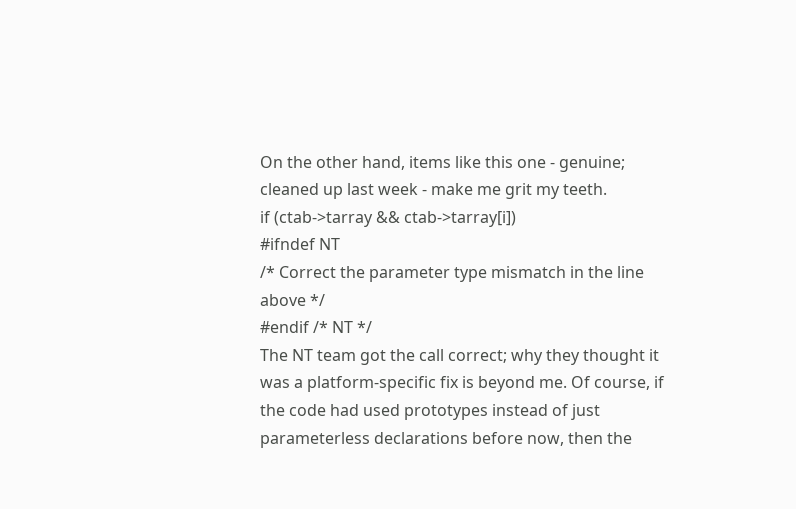On the other hand, items like this one - genuine; cleaned up last week - make me grit my teeth.
if (ctab->tarray && ctab->tarray[i])
#ifndef NT
/* Correct the parameter type mismatch in the line above */
#endif /* NT */
The NT team got the call correct; why they thought it was a platform-specific fix is beyond me. Of course, if the code had used prototypes instead of just parameterless declarations before now, then the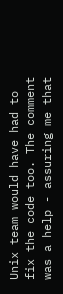Unix team would have had to fix the code too. The comment was a help - assuring me that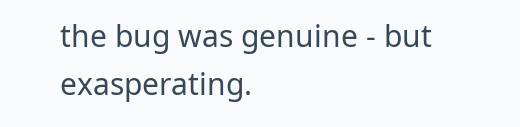the bug was genuine - but exasperating.